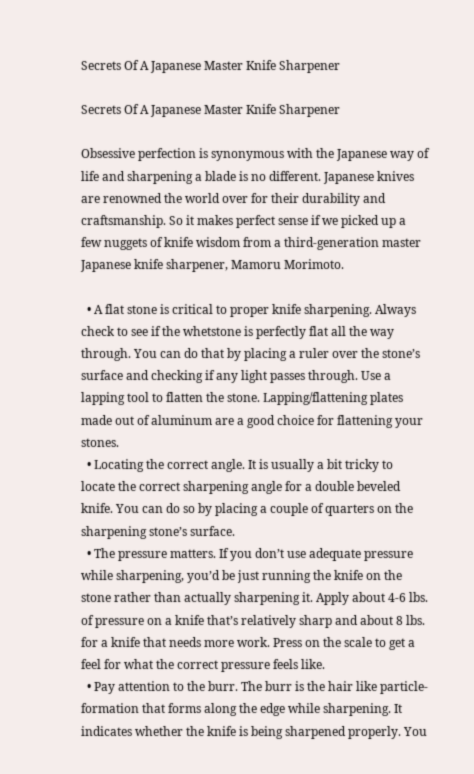Secrets Of A Japanese Master Knife Sharpener

Secrets Of A Japanese Master Knife Sharpener

Obsessive perfection is synonymous with the Japanese way of life and sharpening a blade is no different. Japanese knives are renowned the world over for their durability and craftsmanship. So it makes perfect sense if we picked up a few nuggets of knife wisdom from a third-generation master Japanese knife sharpener, Mamoru Morimoto.

  • A flat stone is critical to proper knife sharpening. Always check to see if the whetstone is perfectly flat all the way through. You can do that by placing a ruler over the stone’s surface and checking if any light passes through. Use a lapping tool to flatten the stone. Lapping/flattening plates made out of aluminum are a good choice for flattening your stones.
  • Locating the correct angle. It is usually a bit tricky to locate the correct sharpening angle for a double beveled knife. You can do so by placing a couple of quarters on the sharpening stone’s surface.
  • The pressure matters. If you don’t use adequate pressure while sharpening, you’d be just running the knife on the stone rather than actually sharpening it. Apply about 4-6 lbs. of pressure on a knife that’s relatively sharp and about 8 lbs. for a knife that needs more work. Press on the scale to get a feel for what the correct pressure feels like.
  • Pay attention to the burr. The burr is the hair like particle-formation that forms along the edge while sharpening. It indicates whether the knife is being sharpened properly. You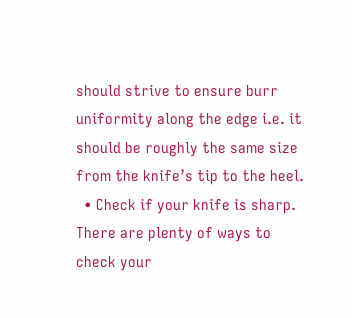should strive to ensure burr uniformity along the edge i.e. it should be roughly the same size from the knife’s tip to the heel.
  • Check if your knife is sharp. There are plenty of ways to check your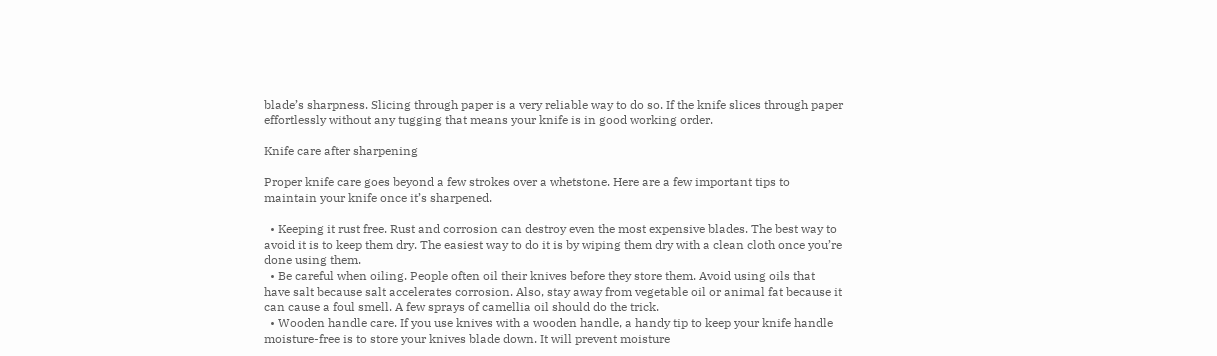blade’s sharpness. Slicing through paper is a very reliable way to do so. If the knife slices through paper effortlessly without any tugging that means your knife is in good working order.

Knife care after sharpening

Proper knife care goes beyond a few strokes over a whetstone. Here are a few important tips to maintain your knife once it’s sharpened.

  • Keeping it rust free. Rust and corrosion can destroy even the most expensive blades. The best way to avoid it is to keep them dry. The easiest way to do it is by wiping them dry with a clean cloth once you’re done using them.
  • Be careful when oiling. People often oil their knives before they store them. Avoid using oils that have salt because salt accelerates corrosion. Also, stay away from vegetable oil or animal fat because it can cause a foul smell. A few sprays of camellia oil should do the trick.
  • Wooden handle care. If you use knives with a wooden handle, a handy tip to keep your knife handle moisture-free is to store your knives blade down. It will prevent moisture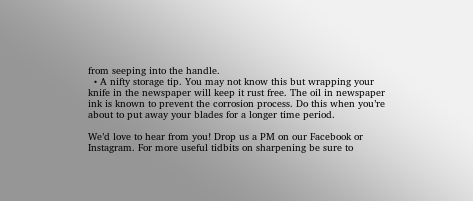from seeping into the handle.
  • A nifty storage tip. You may not know this but wrapping your knife in the newspaper will keep it rust free. The oil in newspaper ink is known to prevent the corrosion process. Do this when you’re about to put away your blades for a longer time period.

We’d love to hear from you! Drop us a PM on our Facebook or Instagram. For more useful tidbits on sharpening be sure to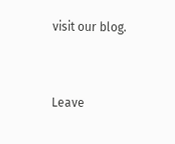visit our blog.


Leave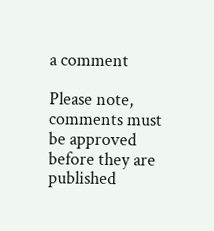a comment

Please note, comments must be approved before they are published